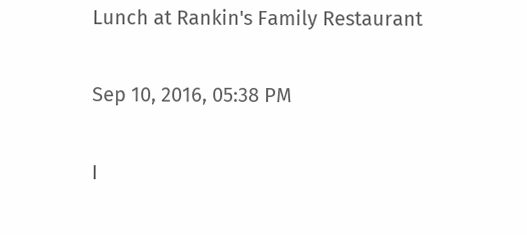Lunch at Rankin's Family Restaurant

Sep 10, 2016, 05:38 PM

I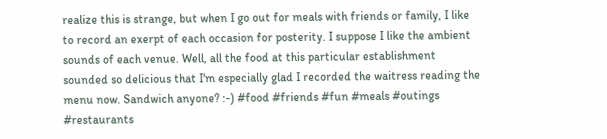realize this is strange, but when I go out for meals with friends or family, I like to record an exerpt of each occasion for posterity. I suppose I like the ambient sounds of each venue. Well, all the food at this particular establishment sounded so delicious that I'm especially glad I recorded the waitress reading the menu now. Sandwich anyone? :-) #food #friends #fun #meals #outings #restaurants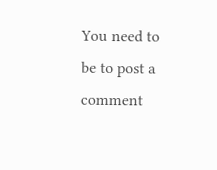You need to be to post a comment